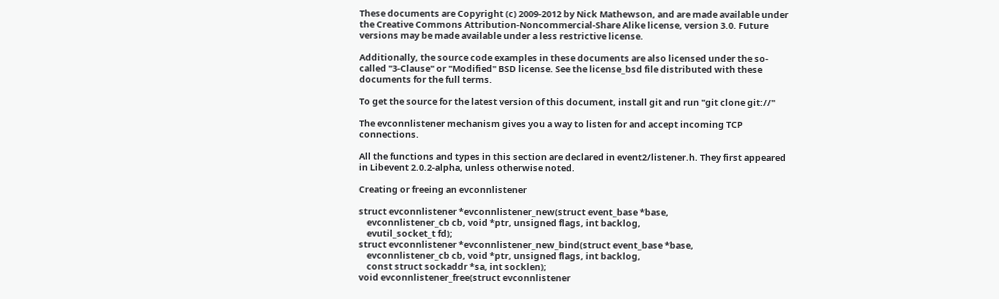These documents are Copyright (c) 2009-2012 by Nick Mathewson, and are made available under the Creative Commons Attribution-Noncommercial-Share Alike license, version 3.0. Future versions may be made available under a less restrictive license.

Additionally, the source code examples in these documents are also licensed under the so-called "3-Clause" or "Modified" BSD license. See the license_bsd file distributed with these documents for the full terms.

To get the source for the latest version of this document, install git and run "git clone git://"

The evconnlistener mechanism gives you a way to listen for and accept incoming TCP connections.

All the functions and types in this section are declared in event2/listener.h. They first appeared in Libevent 2.0.2-alpha, unless otherwise noted.

Creating or freeing an evconnlistener

struct evconnlistener *evconnlistener_new(struct event_base *base,
    evconnlistener_cb cb, void *ptr, unsigned flags, int backlog,
    evutil_socket_t fd);
struct evconnlistener *evconnlistener_new_bind(struct event_base *base,
    evconnlistener_cb cb, void *ptr, unsigned flags, int backlog,
    const struct sockaddr *sa, int socklen);
void evconnlistener_free(struct evconnlistener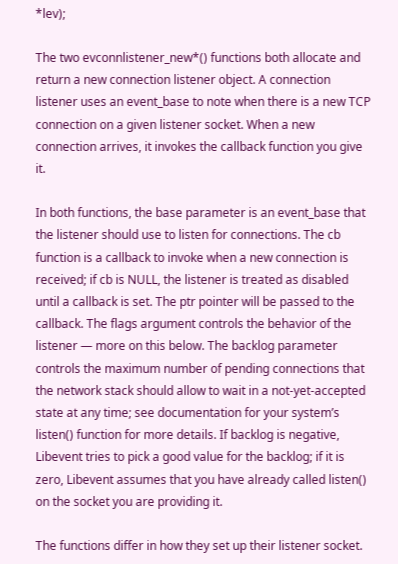*lev);

The two evconnlistener_new*() functions both allocate and return a new connection listener object. A connection listener uses an event_base to note when there is a new TCP connection on a given listener socket. When a new connection arrives, it invokes the callback function you give it.

In both functions, the base parameter is an event_base that the listener should use to listen for connections. The cb function is a callback to invoke when a new connection is received; if cb is NULL, the listener is treated as disabled until a callback is set. The ptr pointer will be passed to the callback. The flags argument controls the behavior of the listener — more on this below. The backlog parameter controls the maximum number of pending connections that the network stack should allow to wait in a not-yet-accepted state at any time; see documentation for your system’s listen() function for more details. If backlog is negative, Libevent tries to pick a good value for the backlog; if it is zero, Libevent assumes that you have already called listen() on the socket you are providing it.

The functions differ in how they set up their listener socket.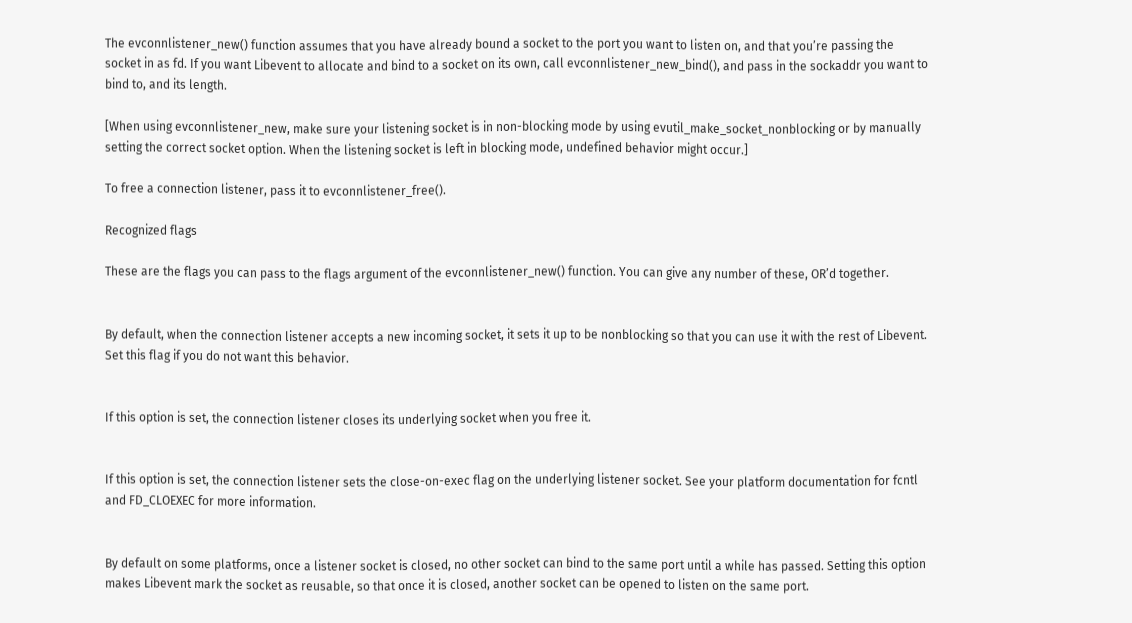The evconnlistener_new() function assumes that you have already bound a socket to the port you want to listen on, and that you’re passing the socket in as fd. If you want Libevent to allocate and bind to a socket on its own, call evconnlistener_new_bind(), and pass in the sockaddr you want to bind to, and its length.

[When using evconnlistener_new, make sure your listening socket is in non-blocking mode by using evutil_make_socket_nonblocking or by manually setting the correct socket option. When the listening socket is left in blocking mode, undefined behavior might occur.]

To free a connection listener, pass it to evconnlistener_free().

Recognized flags

These are the flags you can pass to the flags argument of the evconnlistener_new() function. You can give any number of these, OR’d together.


By default, when the connection listener accepts a new incoming socket, it sets it up to be nonblocking so that you can use it with the rest of Libevent. Set this flag if you do not want this behavior.


If this option is set, the connection listener closes its underlying socket when you free it.


If this option is set, the connection listener sets the close-on-exec flag on the underlying listener socket. See your platform documentation for fcntl and FD_CLOEXEC for more information.


By default on some platforms, once a listener socket is closed, no other socket can bind to the same port until a while has passed. Setting this option makes Libevent mark the socket as reusable, so that once it is closed, another socket can be opened to listen on the same port.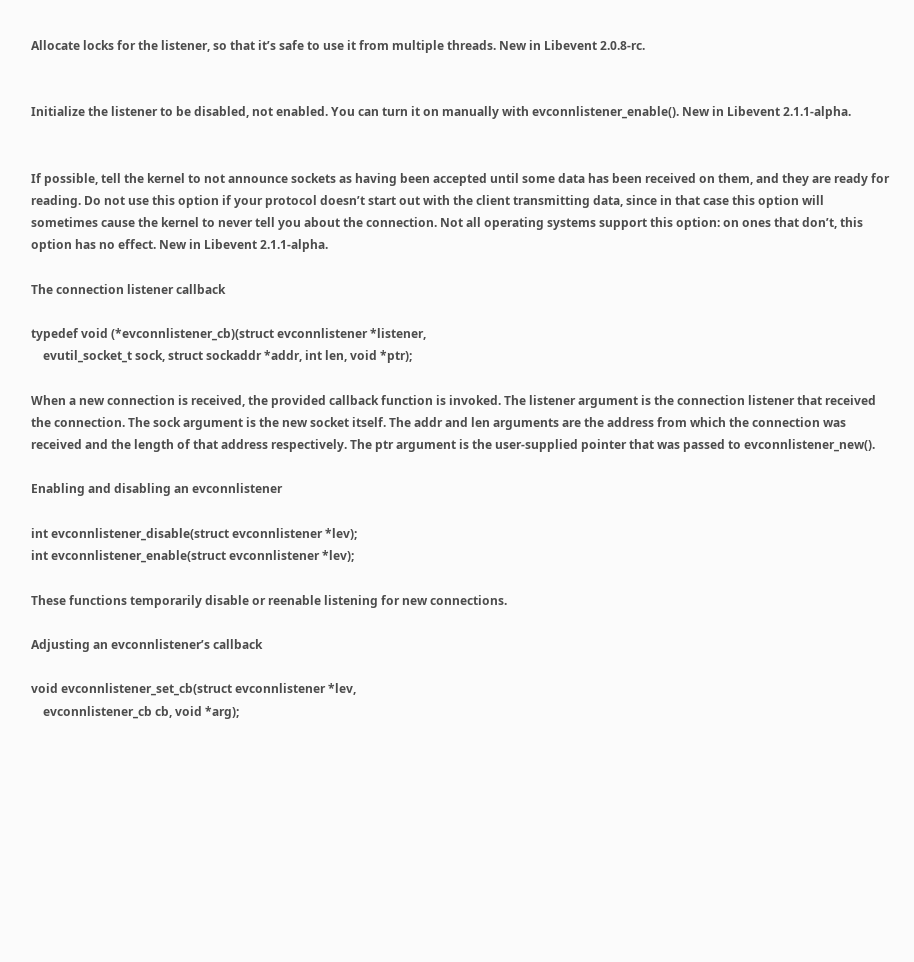Allocate locks for the listener, so that it’s safe to use it from multiple threads. New in Libevent 2.0.8-rc.


Initialize the listener to be disabled, not enabled. You can turn it on manually with evconnlistener_enable(). New in Libevent 2.1.1-alpha.


If possible, tell the kernel to not announce sockets as having been accepted until some data has been received on them, and they are ready for reading. Do not use this option if your protocol doesn’t start out with the client transmitting data, since in that case this option will sometimes cause the kernel to never tell you about the connection. Not all operating systems support this option: on ones that don’t, this option has no effect. New in Libevent 2.1.1-alpha.

The connection listener callback

typedef void (*evconnlistener_cb)(struct evconnlistener *listener,
    evutil_socket_t sock, struct sockaddr *addr, int len, void *ptr);

When a new connection is received, the provided callback function is invoked. The listener argument is the connection listener that received the connection. The sock argument is the new socket itself. The addr and len arguments are the address from which the connection was received and the length of that address respectively. The ptr argument is the user-supplied pointer that was passed to evconnlistener_new().

Enabling and disabling an evconnlistener

int evconnlistener_disable(struct evconnlistener *lev);
int evconnlistener_enable(struct evconnlistener *lev);

These functions temporarily disable or reenable listening for new connections.

Adjusting an evconnlistener’s callback

void evconnlistener_set_cb(struct evconnlistener *lev,
    evconnlistener_cb cb, void *arg);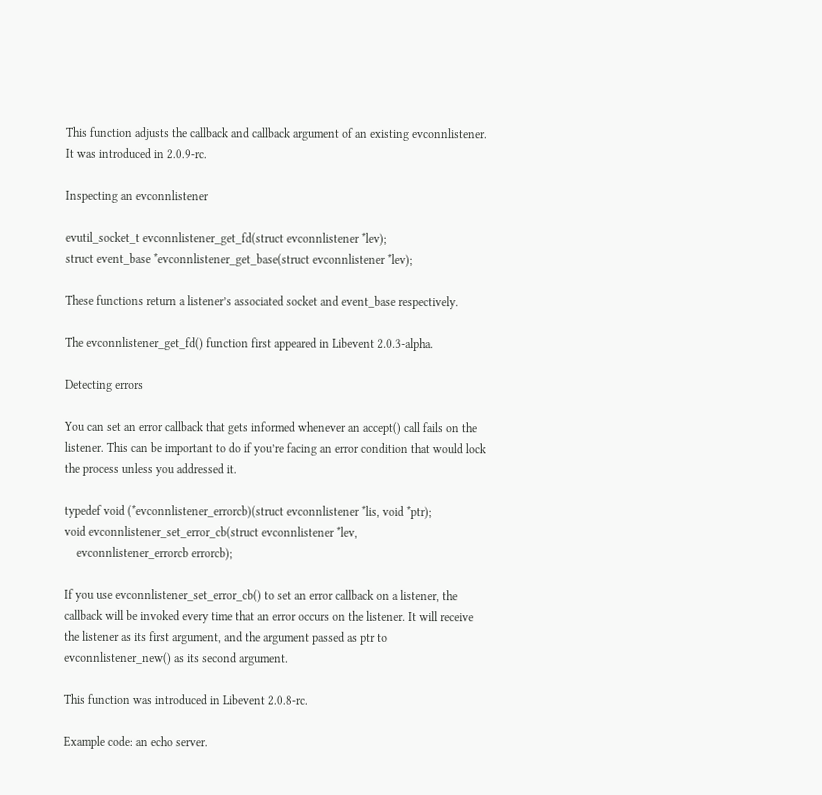This function adjusts the callback and callback argument of an existing evconnlistener. It was introduced in 2.0.9-rc.

Inspecting an evconnlistener

evutil_socket_t evconnlistener_get_fd(struct evconnlistener *lev);
struct event_base *evconnlistener_get_base(struct evconnlistener *lev);

These functions return a listener’s associated socket and event_base respectively.

The evconnlistener_get_fd() function first appeared in Libevent 2.0.3-alpha.

Detecting errors

You can set an error callback that gets informed whenever an accept() call fails on the listener. This can be important to do if you’re facing an error condition that would lock the process unless you addressed it.

typedef void (*evconnlistener_errorcb)(struct evconnlistener *lis, void *ptr);
void evconnlistener_set_error_cb(struct evconnlistener *lev,
    evconnlistener_errorcb errorcb);

If you use evconnlistener_set_error_cb() to set an error callback on a listener, the callback will be invoked every time that an error occurs on the listener. It will receive the listener as its first argument, and the argument passed as ptr to evconnlistener_new() as its second argument.

This function was introduced in Libevent 2.0.8-rc.

Example code: an echo server.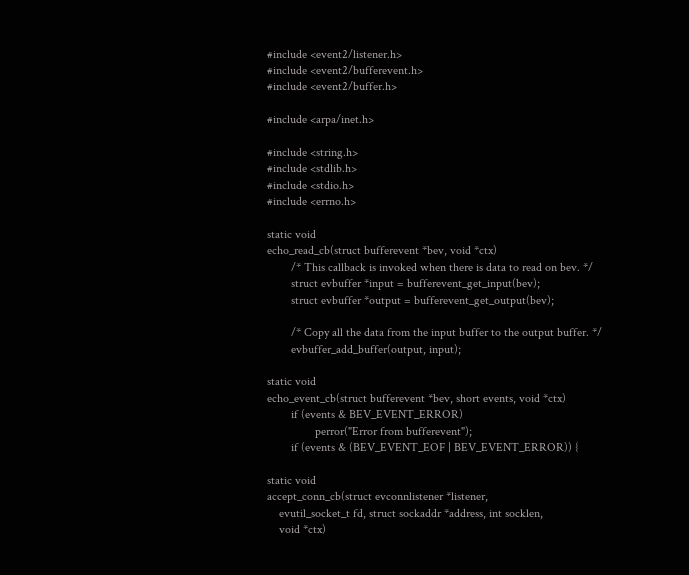#include <event2/listener.h>
#include <event2/bufferevent.h>
#include <event2/buffer.h>

#include <arpa/inet.h>

#include <string.h>
#include <stdlib.h>
#include <stdio.h>
#include <errno.h>

static void
echo_read_cb(struct bufferevent *bev, void *ctx)
        /* This callback is invoked when there is data to read on bev. */
        struct evbuffer *input = bufferevent_get_input(bev);
        struct evbuffer *output = bufferevent_get_output(bev);

        /* Copy all the data from the input buffer to the output buffer. */
        evbuffer_add_buffer(output, input);

static void
echo_event_cb(struct bufferevent *bev, short events, void *ctx)
        if (events & BEV_EVENT_ERROR)
                perror("Error from bufferevent");
        if (events & (BEV_EVENT_EOF | BEV_EVENT_ERROR)) {

static void
accept_conn_cb(struct evconnlistener *listener,
    evutil_socket_t fd, struct sockaddr *address, int socklen,
    void *ctx)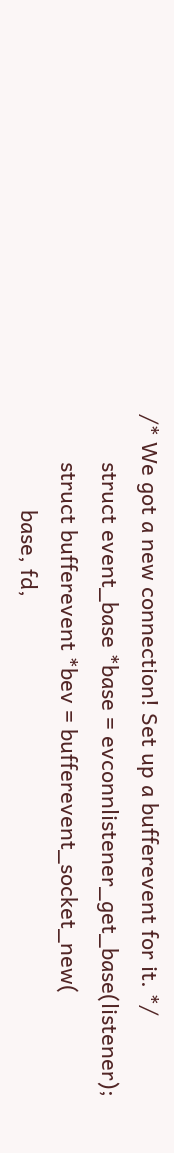/* We got a new connection! Set up a bufferevent for it. */
        struct event_base *base = evconnlistener_get_base(listener);
        struct bufferevent *bev = bufferevent_socket_new(
                base, fd,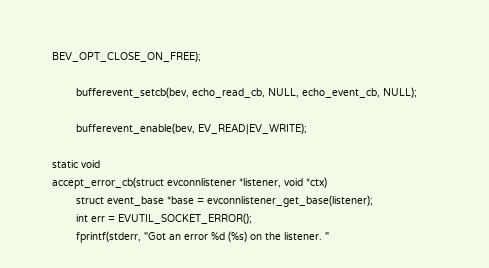BEV_OPT_CLOSE_ON_FREE);

        bufferevent_setcb(bev, echo_read_cb, NULL, echo_event_cb, NULL);

        bufferevent_enable(bev, EV_READ|EV_WRITE);

static void
accept_error_cb(struct evconnlistener *listener, void *ctx)
        struct event_base *base = evconnlistener_get_base(listener);
        int err = EVUTIL_SOCKET_ERROR();
        fprintf(stderr, "Got an error %d (%s) on the listener. "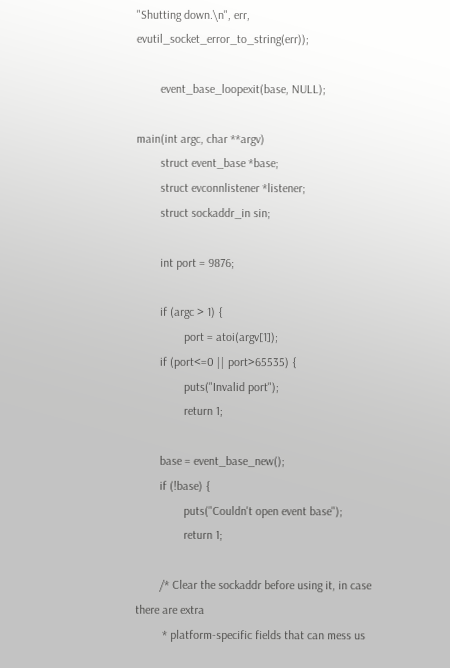"Shutting down.\n", err, evutil_socket_error_to_string(err));

        event_base_loopexit(base, NULL);

main(int argc, char **argv)
        struct event_base *base;
        struct evconnlistener *listener;
        struct sockaddr_in sin;

        int port = 9876;

        if (argc > 1) {
                port = atoi(argv[1]);
        if (port<=0 || port>65535) {
                puts("Invalid port");
                return 1;

        base = event_base_new();
        if (!base) {
                puts("Couldn't open event base");
                return 1;

        /* Clear the sockaddr before using it, in case there are extra
         * platform-specific fields that can mess us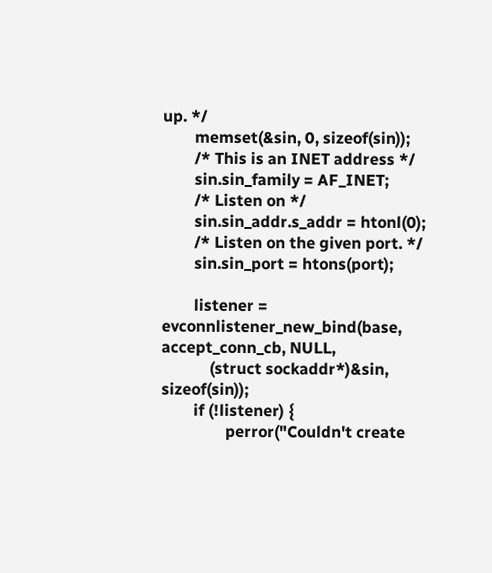up. */
        memset(&sin, 0, sizeof(sin));
        /* This is an INET address */
        sin.sin_family = AF_INET;
        /* Listen on */
        sin.sin_addr.s_addr = htonl(0);
        /* Listen on the given port. */
        sin.sin_port = htons(port);

        listener = evconnlistener_new_bind(base, accept_conn_cb, NULL,
            (struct sockaddr*)&sin, sizeof(sin));
        if (!listener) {
                perror("Couldn't create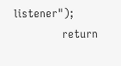listener");
                return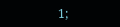1;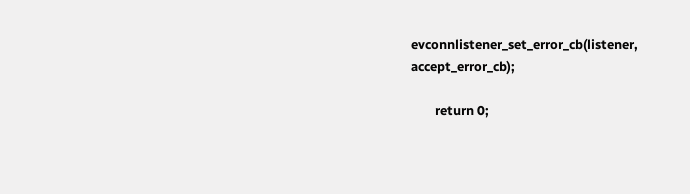evconnlistener_set_error_cb(listener, accept_error_cb);

        return 0;